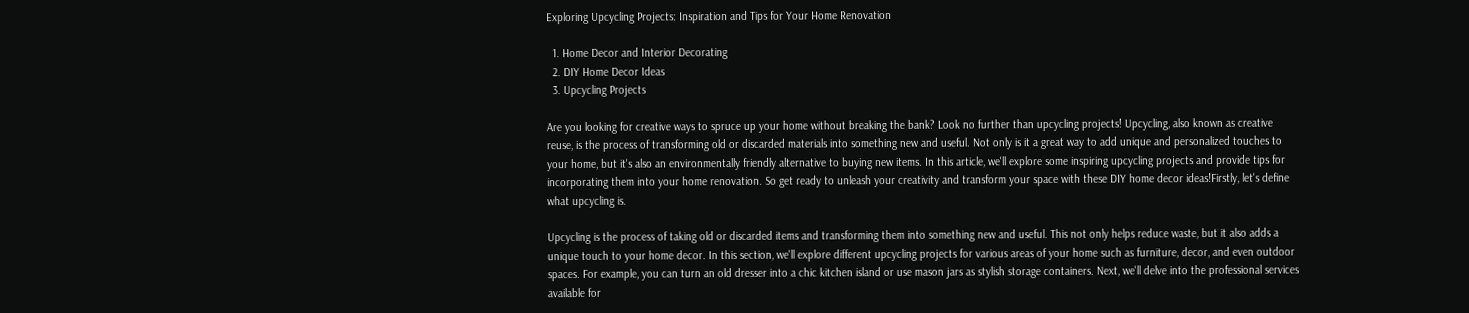Exploring Upcycling Projects: Inspiration and Tips for Your Home Renovation

  1. Home Decor and Interior Decorating
  2. DIY Home Decor Ideas
  3. Upcycling Projects

Are you looking for creative ways to spruce up your home without breaking the bank? Look no further than upcycling projects! Upcycling, also known as creative reuse, is the process of transforming old or discarded materials into something new and useful. Not only is it a great way to add unique and personalized touches to your home, but it's also an environmentally friendly alternative to buying new items. In this article, we'll explore some inspiring upcycling projects and provide tips for incorporating them into your home renovation. So get ready to unleash your creativity and transform your space with these DIY home decor ideas!Firstly, let's define what upcycling is.

Upcycling is the process of taking old or discarded items and transforming them into something new and useful. This not only helps reduce waste, but it also adds a unique touch to your home decor. In this section, we'll explore different upcycling projects for various areas of your home such as furniture, decor, and even outdoor spaces. For example, you can turn an old dresser into a chic kitchen island or use mason jars as stylish storage containers. Next, we'll delve into the professional services available for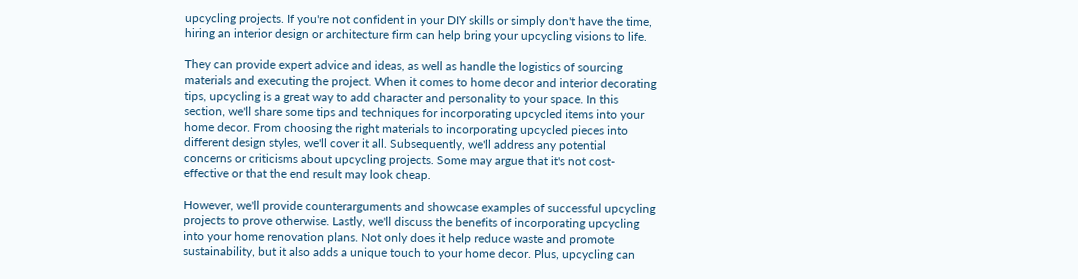upcycling projects. If you're not confident in your DIY skills or simply don't have the time, hiring an interior design or architecture firm can help bring your upcycling visions to life.

They can provide expert advice and ideas, as well as handle the logistics of sourcing materials and executing the project. When it comes to home decor and interior decorating tips, upcycling is a great way to add character and personality to your space. In this section, we'll share some tips and techniques for incorporating upcycled items into your home decor. From choosing the right materials to incorporating upcycled pieces into different design styles, we'll cover it all. Subsequently, we'll address any potential concerns or criticisms about upcycling projects. Some may argue that it's not cost-effective or that the end result may look cheap.

However, we'll provide counterarguments and showcase examples of successful upcycling projects to prove otherwise. Lastly, we'll discuss the benefits of incorporating upcycling into your home renovation plans. Not only does it help reduce waste and promote sustainability, but it also adds a unique touch to your home decor. Plus, upcycling can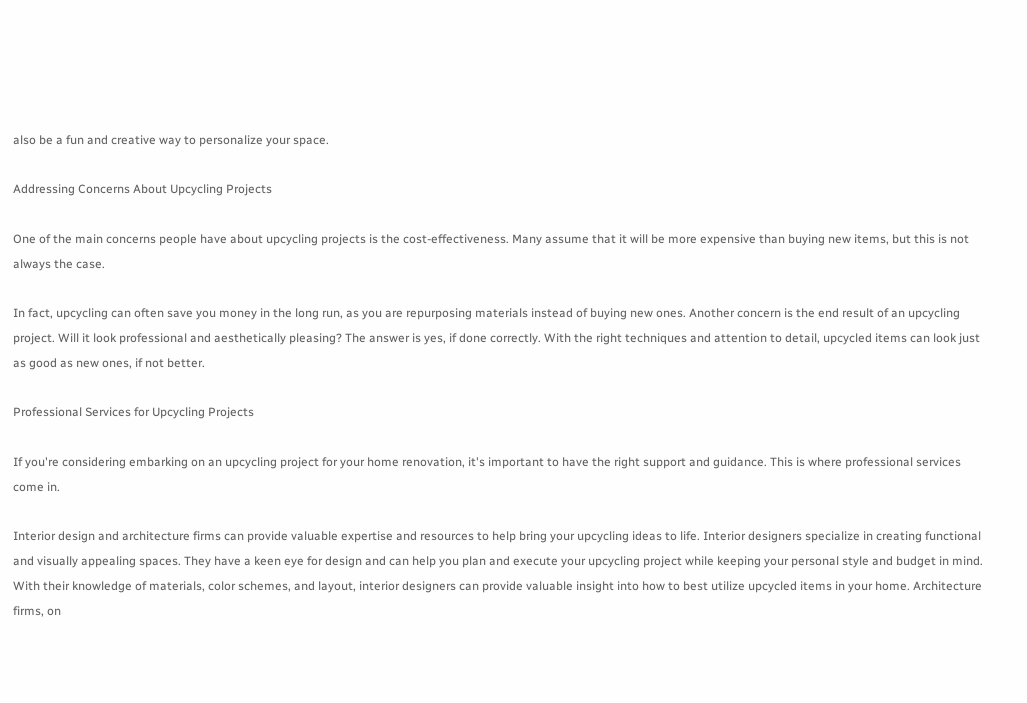also be a fun and creative way to personalize your space.

Addressing Concerns About Upcycling Projects

One of the main concerns people have about upcycling projects is the cost-effectiveness. Many assume that it will be more expensive than buying new items, but this is not always the case.

In fact, upcycling can often save you money in the long run, as you are repurposing materials instead of buying new ones. Another concern is the end result of an upcycling project. Will it look professional and aesthetically pleasing? The answer is yes, if done correctly. With the right techniques and attention to detail, upcycled items can look just as good as new ones, if not better.

Professional Services for Upcycling Projects

If you're considering embarking on an upcycling project for your home renovation, it's important to have the right support and guidance. This is where professional services come in.

Interior design and architecture firms can provide valuable expertise and resources to help bring your upcycling ideas to life. Interior designers specialize in creating functional and visually appealing spaces. They have a keen eye for design and can help you plan and execute your upcycling project while keeping your personal style and budget in mind. With their knowledge of materials, color schemes, and layout, interior designers can provide valuable insight into how to best utilize upcycled items in your home. Architecture firms, on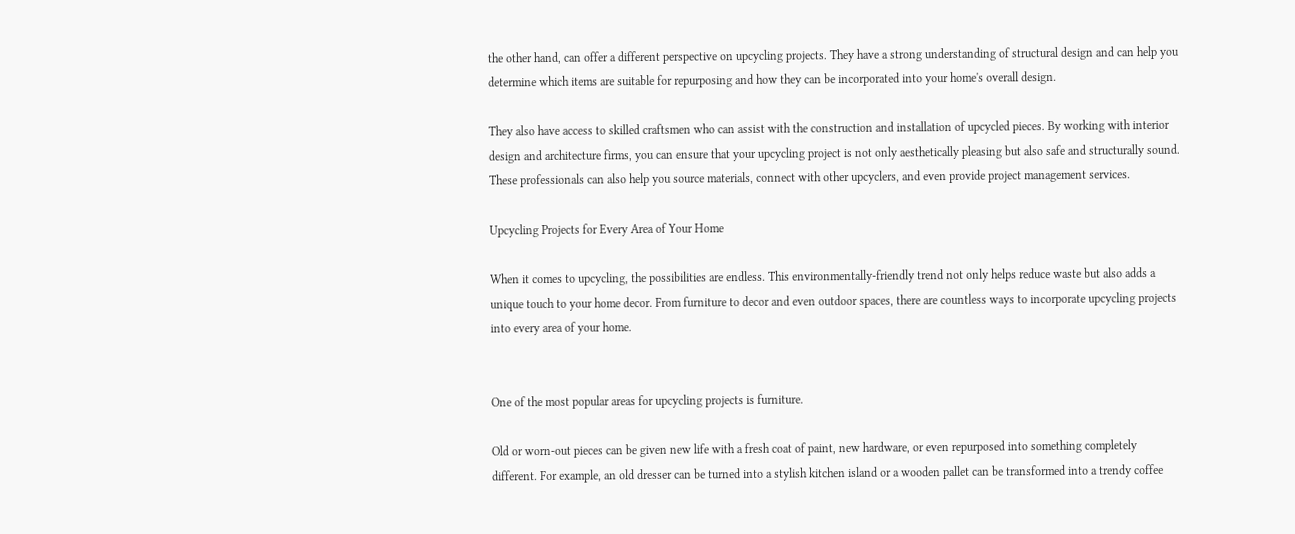the other hand, can offer a different perspective on upcycling projects. They have a strong understanding of structural design and can help you determine which items are suitable for repurposing and how they can be incorporated into your home's overall design.

They also have access to skilled craftsmen who can assist with the construction and installation of upcycled pieces. By working with interior design and architecture firms, you can ensure that your upcycling project is not only aesthetically pleasing but also safe and structurally sound. These professionals can also help you source materials, connect with other upcyclers, and even provide project management services.

Upcycling Projects for Every Area of Your Home

When it comes to upcycling, the possibilities are endless. This environmentally-friendly trend not only helps reduce waste but also adds a unique touch to your home decor. From furniture to decor and even outdoor spaces, there are countless ways to incorporate upcycling projects into every area of your home.


One of the most popular areas for upcycling projects is furniture.

Old or worn-out pieces can be given new life with a fresh coat of paint, new hardware, or even repurposed into something completely different. For example, an old dresser can be turned into a stylish kitchen island or a wooden pallet can be transformed into a trendy coffee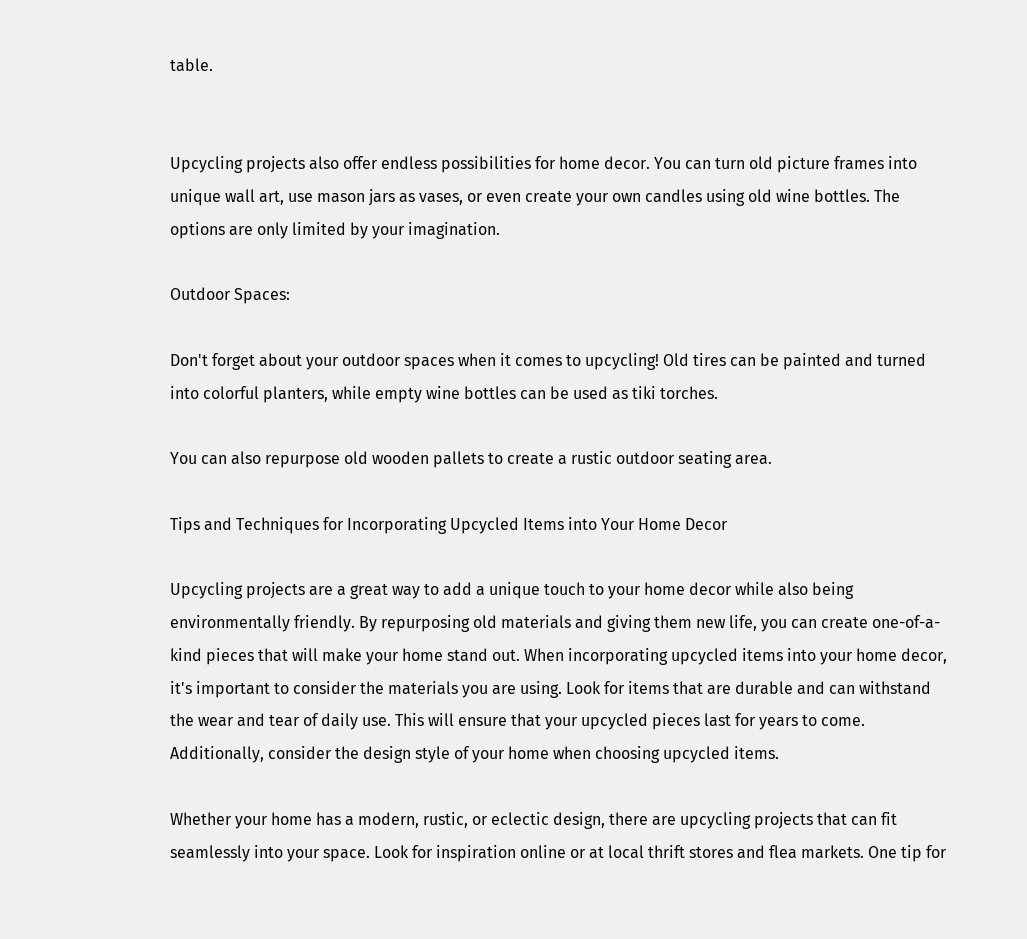table.


Upcycling projects also offer endless possibilities for home decor. You can turn old picture frames into unique wall art, use mason jars as vases, or even create your own candles using old wine bottles. The options are only limited by your imagination.

Outdoor Spaces:

Don't forget about your outdoor spaces when it comes to upcycling! Old tires can be painted and turned into colorful planters, while empty wine bottles can be used as tiki torches.

You can also repurpose old wooden pallets to create a rustic outdoor seating area.

Tips and Techniques for Incorporating Upcycled Items into Your Home Decor

Upcycling projects are a great way to add a unique touch to your home decor while also being environmentally friendly. By repurposing old materials and giving them new life, you can create one-of-a-kind pieces that will make your home stand out. When incorporating upcycled items into your home decor, it's important to consider the materials you are using. Look for items that are durable and can withstand the wear and tear of daily use. This will ensure that your upcycled pieces last for years to come. Additionally, consider the design style of your home when choosing upcycled items.

Whether your home has a modern, rustic, or eclectic design, there are upcycling projects that can fit seamlessly into your space. Look for inspiration online or at local thrift stores and flea markets. One tip for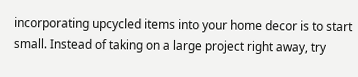incorporating upcycled items into your home decor is to start small. Instead of taking on a large project right away, try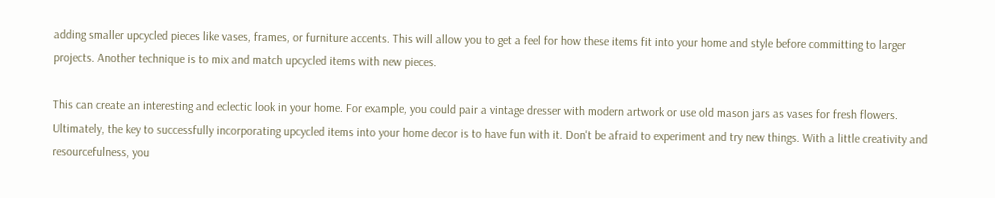adding smaller upcycled pieces like vases, frames, or furniture accents. This will allow you to get a feel for how these items fit into your home and style before committing to larger projects. Another technique is to mix and match upcycled items with new pieces.

This can create an interesting and eclectic look in your home. For example, you could pair a vintage dresser with modern artwork or use old mason jars as vases for fresh flowers. Ultimately, the key to successfully incorporating upcycled items into your home decor is to have fun with it. Don't be afraid to experiment and try new things. With a little creativity and resourcefulness, you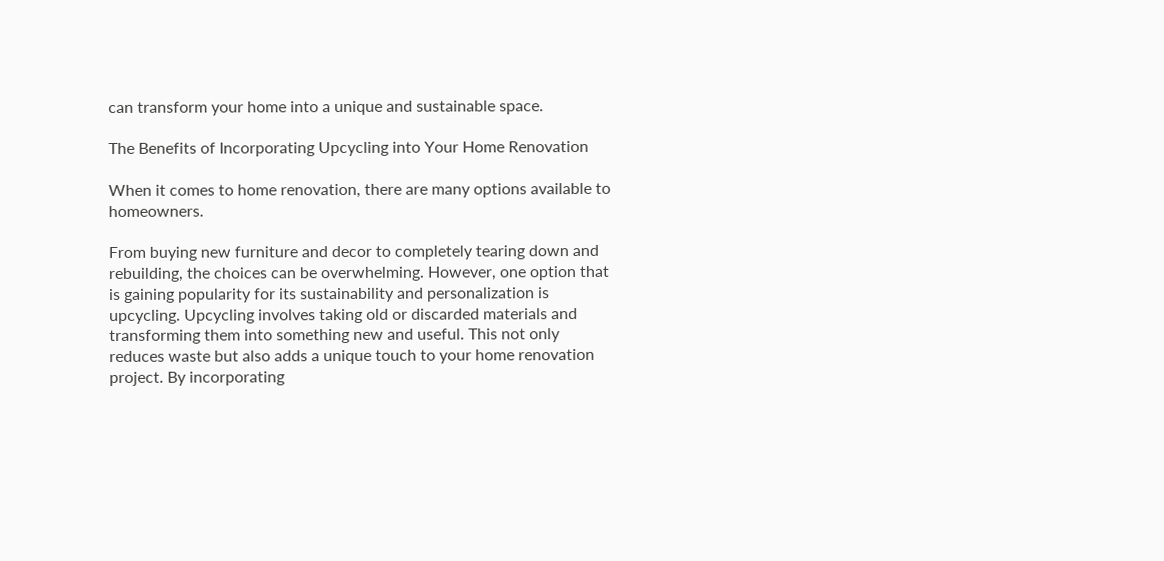can transform your home into a unique and sustainable space.

The Benefits of Incorporating Upcycling into Your Home Renovation

When it comes to home renovation, there are many options available to homeowners.

From buying new furniture and decor to completely tearing down and rebuilding, the choices can be overwhelming. However, one option that is gaining popularity for its sustainability and personalization is upcycling. Upcycling involves taking old or discarded materials and transforming them into something new and useful. This not only reduces waste but also adds a unique touch to your home renovation project. By incorporating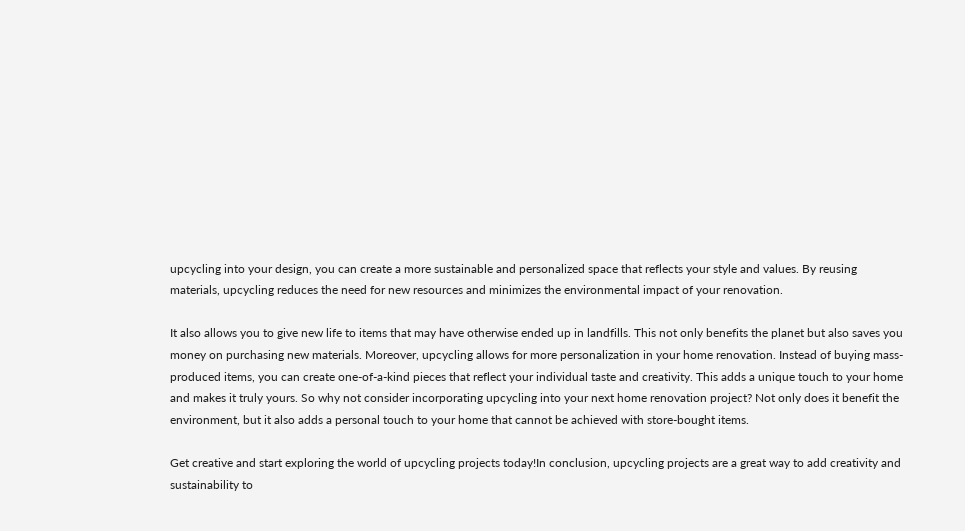upcycling into your design, you can create a more sustainable and personalized space that reflects your style and values. By reusing materials, upcycling reduces the need for new resources and minimizes the environmental impact of your renovation.

It also allows you to give new life to items that may have otherwise ended up in landfills. This not only benefits the planet but also saves you money on purchasing new materials. Moreover, upcycling allows for more personalization in your home renovation. Instead of buying mass-produced items, you can create one-of-a-kind pieces that reflect your individual taste and creativity. This adds a unique touch to your home and makes it truly yours. So why not consider incorporating upcycling into your next home renovation project? Not only does it benefit the environment, but it also adds a personal touch to your home that cannot be achieved with store-bought items.

Get creative and start exploring the world of upcycling projects today!In conclusion, upcycling projects are a great way to add creativity and sustainability to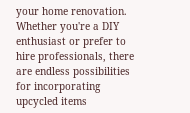your home renovation. Whether you're a DIY enthusiast or prefer to hire professionals, there are endless possibilities for incorporating upcycled items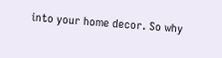into your home decor. So why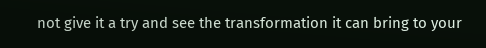not give it a try and see the transformation it can bring to your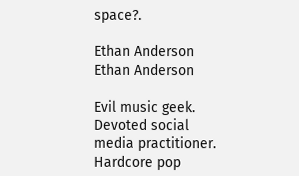space?.

Ethan Anderson
Ethan Anderson

Evil music geek. Devoted social media practitioner. Hardcore pop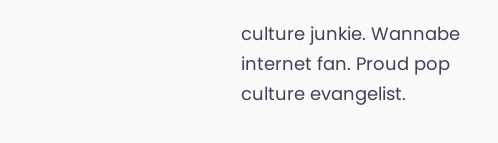culture junkie. Wannabe internet fan. Proud pop culture evangelist.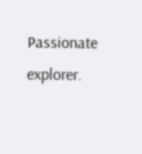Passionate explorer.